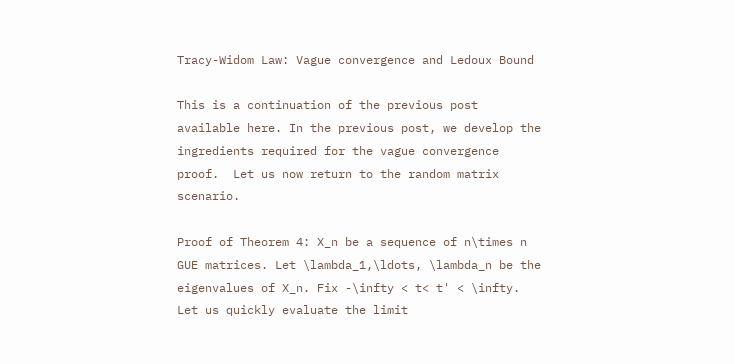Tracy-Widom Law: Vague convergence and Ledoux Bound

This is a continuation of the previous post available here. In the previous post, we develop the ingredients required for the vague convergence proof.  Let us now return to the random matrix scenario.

Proof of Theorem 4: X_n be a sequence of n\times n GUE matrices. Let \lambda_1,\ldots, \lambda_n be the eigenvalues of X_n. Fix -\infty < t< t' < \infty. Let us quickly evaluate the limit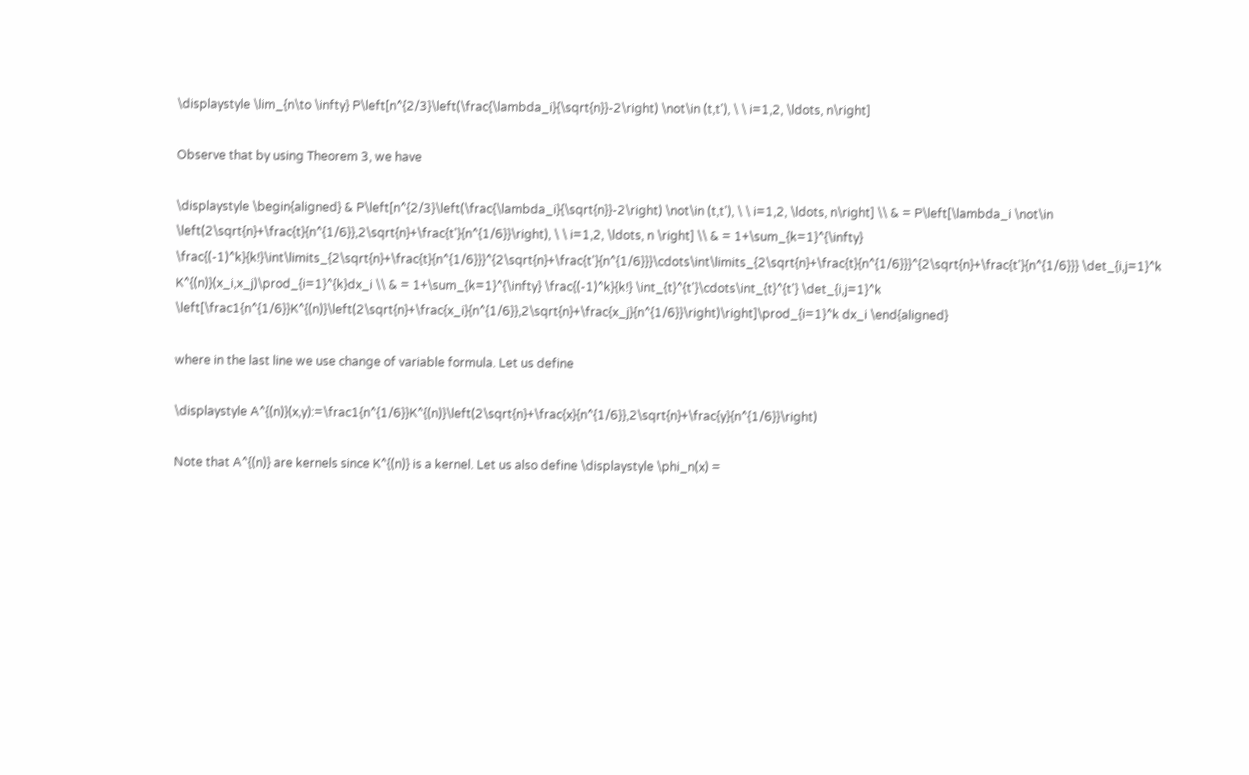\displaystyle \lim_{n\to \infty} P\left[n^{2/3}\left(\frac{\lambda_i}{\sqrt{n}}-2\right) \not\in (t,t'), \ \ i=1,2, \ldots, n\right]

Observe that by using Theorem 3, we have

\displaystyle \begin{aligned} & P\left[n^{2/3}\left(\frac{\lambda_i}{\sqrt{n}}-2\right) \not\in (t,t'), \ \ i=1,2, \ldots, n\right] \\ & = P\left[\lambda_i \not\in \left(2\sqrt{n}+\frac{t}{n^{1/6}},2\sqrt{n}+\frac{t'}{n^{1/6}}\right), \ \ i=1,2, \ldots, n \right] \\ & = 1+\sum_{k=1}^{\infty} \frac{(-1)^k}{k!}\int\limits_{2\sqrt{n}+\frac{t}{n^{1/6}}}^{2\sqrt{n}+\frac{t'}{n^{1/6}}}\cdots\int\limits_{2\sqrt{n}+\frac{t}{n^{1/6}}}^{2\sqrt{n}+\frac{t'}{n^{1/6}}} \det_{i,j=1}^k K^{(n)}(x_i,x_j)\prod_{i=1}^{k}dx_i \\ & = 1+\sum_{k=1}^{\infty} \frac{(-1)^k}{k!} \int_{t}^{t'}\cdots\int_{t}^{t'} \det_{i,j=1}^k \left[\frac1{n^{1/6}}K^{(n)}\left(2\sqrt{n}+\frac{x_i}{n^{1/6}},2\sqrt{n}+\frac{x_j}{n^{1/6}}\right)\right]\prod_{i=1}^k dx_i \end{aligned}

where in the last line we use change of variable formula. Let us define

\displaystyle A^{(n)}(x,y):=\frac1{n^{1/6}}K^{(n)}\left(2\sqrt{n}+\frac{x}{n^{1/6}},2\sqrt{n}+\frac{y}{n^{1/6}}\right)

Note that A^{(n)} are kernels since K^{(n)} is a kernel. Let us also define \displaystyle \phi_n(x) =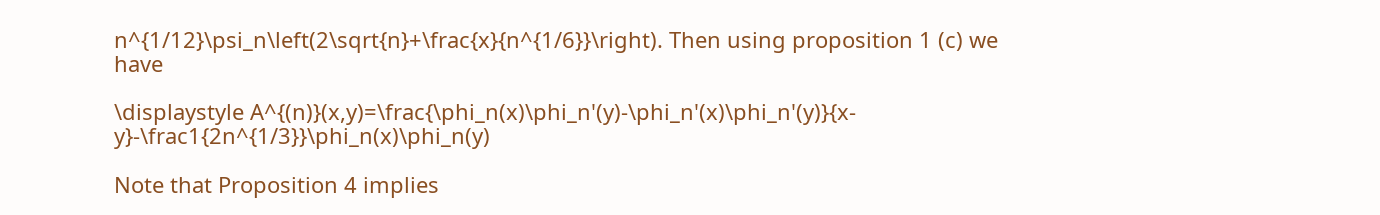n^{1/12}\psi_n\left(2\sqrt{n}+\frac{x}{n^{1/6}}\right). Then using proposition 1 (c) we have

\displaystyle A^{(n)}(x,y)=\frac{\phi_n(x)\phi_n'(y)-\phi_n'(x)\phi_n'(y)}{x-y}-\frac1{2n^{1/3}}\phi_n(x)\phi_n(y)

Note that Proposition 4 implies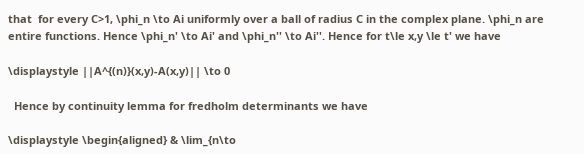that  for every C>1, \phi_n \to Ai uniformly over a ball of radius C in the complex plane. \phi_n are entire functions. Hence \phi_n' \to Ai' and \phi_n'' \to Ai''. Hence for t\le x,y \le t' we have

\displaystyle ||A^{(n)}(x,y)-A(x,y)|| \to 0

  Hence by continuity lemma for fredholm determinants we have

\displaystyle \begin{aligned} & \lim_{n\to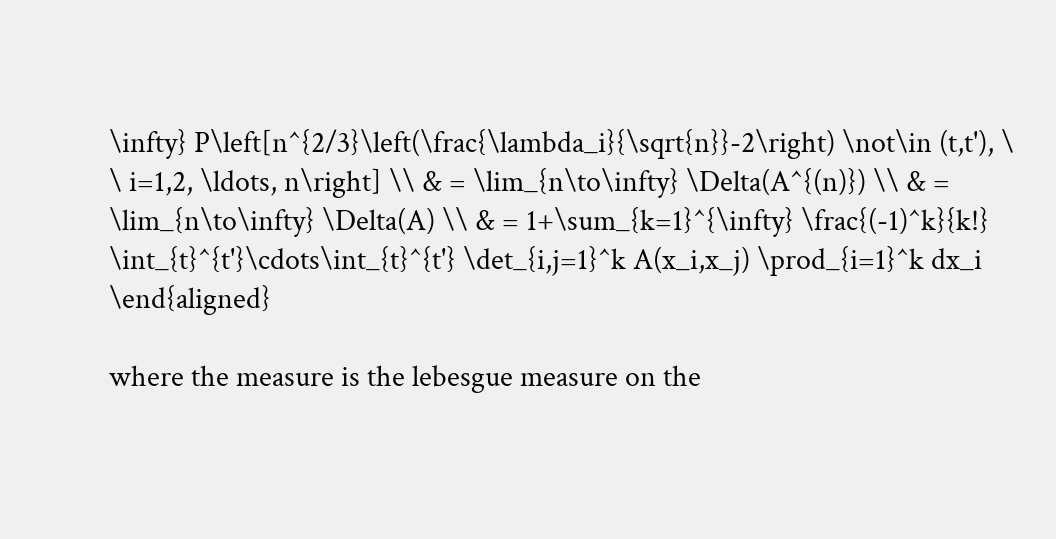\infty} P\left[n^{2/3}\left(\frac{\lambda_i}{\sqrt{n}}-2\right) \not\in (t,t'), \ \ i=1,2, \ldots, n\right] \\ & = \lim_{n\to\infty} \Delta(A^{(n)}) \\ & = \lim_{n\to\infty} \Delta(A) \\ & = 1+\sum_{k=1}^{\infty} \frac{(-1)^k}{k!} \int_{t}^{t'}\cdots\int_{t}^{t'} \det_{i,j=1}^k A(x_i,x_j) \prod_{i=1}^k dx_i \end{aligned}

where the measure is the lebesgue measure on the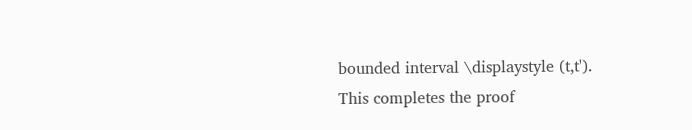bounded interval \displaystyle (t,t'). This completes the proof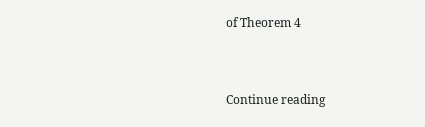of Theorem 4


Continue reading